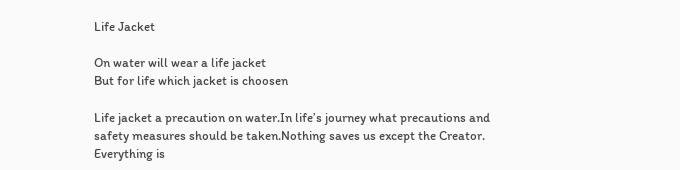Life Jacket

On water will wear a life jacket
But for life which jacket is choosen

Life jacket a precaution on water.In life’s journey what precautions and safety measures should be taken.Nothing saves us except the Creator. Everything is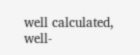well calculated, well-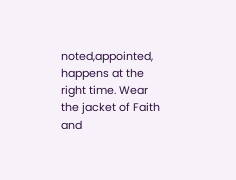noted,appointed, happens at the right time. Wear the jacket of Faith and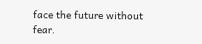face the future without fear.